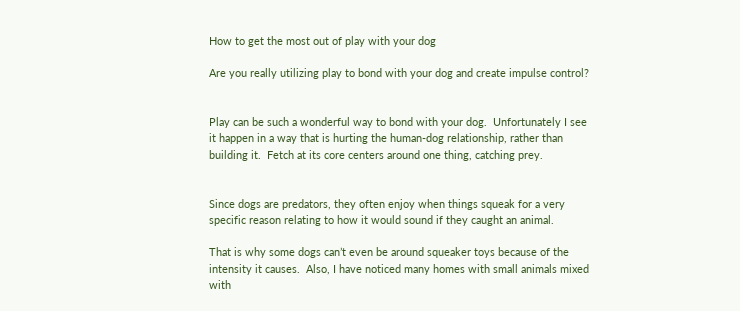How to get the most out of play with your dog

Are you really utilizing play to bond with your dog and create impulse control?


Play can be such a wonderful way to bond with your dog.  Unfortunately I see it happen in a way that is hurting the human-dog relationship, rather than building it.  Fetch at its core centers around one thing, catching prey.


Since dogs are predators, they often enjoy when things squeak for a very specific reason relating to how it would sound if they caught an animal.

That is why some dogs can’t even be around squeaker toys because of the intensity it causes.  Also, I have noticed many homes with small animals mixed with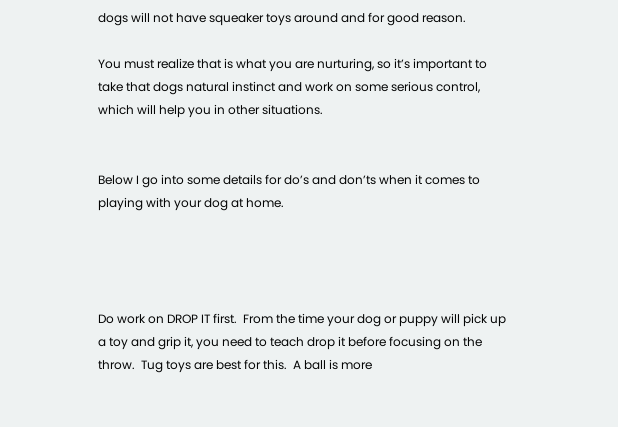dogs will not have squeaker toys around and for good reason.

You must realize that is what you are nurturing, so it’s important to take that dogs natural instinct and work on some serious control, which will help you in other situations.


Below I go into some details for do’s and don’ts when it comes to playing with your dog at home.




Do work on DROP IT first.  From the time your dog or puppy will pick up a toy and grip it, you need to teach drop it before focusing on the throw.  Tug toys are best for this.  A ball is more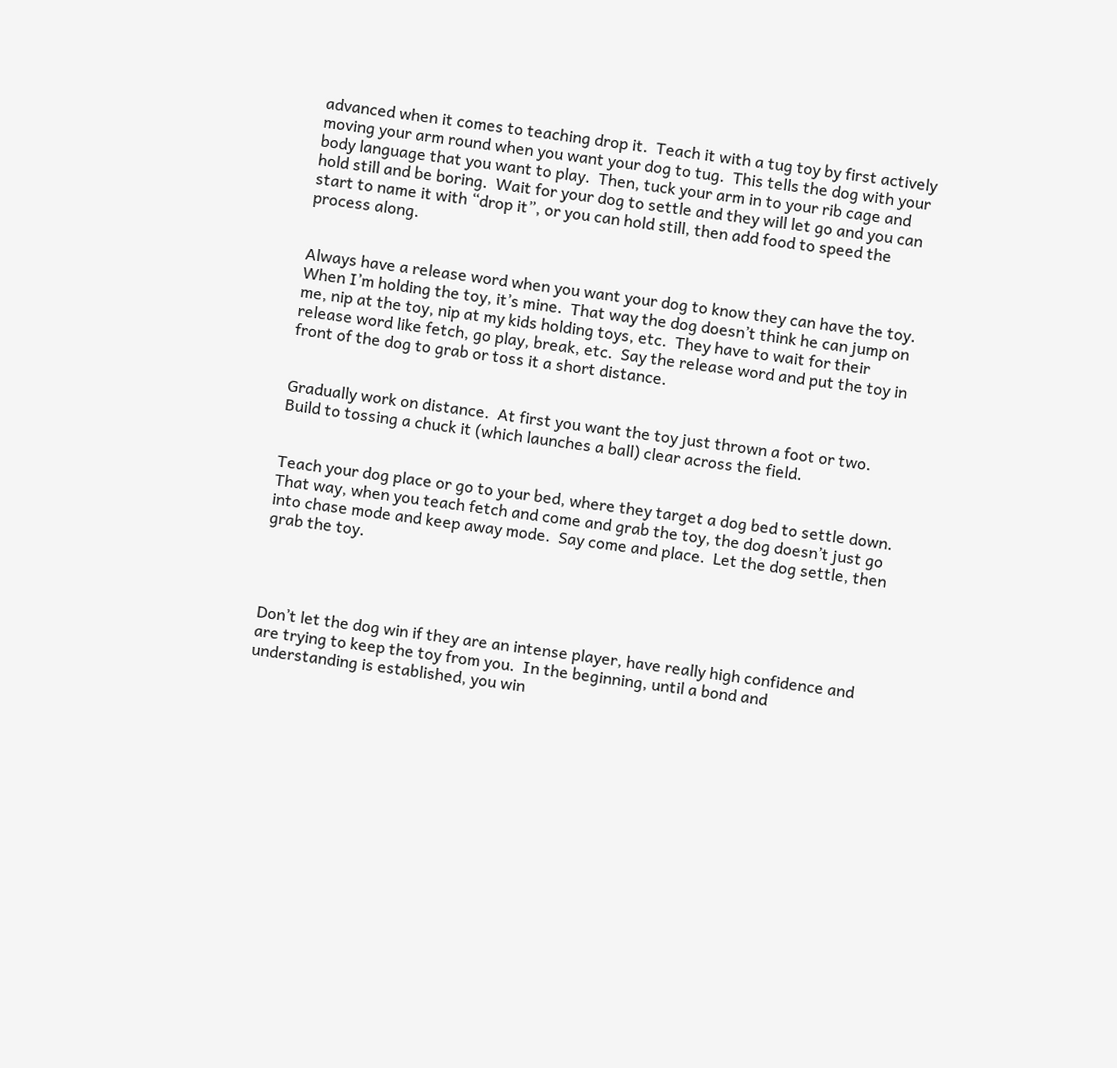advanced when it comes to teaching drop it.  Teach it with a tug toy by first actively moving your arm round when you want your dog to tug.  This tells the dog with your body language that you want to play.  Then, tuck your arm in to your rib cage and hold still and be boring.  Wait for your dog to settle and they will let go and you can start to name it with “drop it”, or you can hold still, then add food to speed the process along.


Always have a release word when you want your dog to know they can have the toy.  When I’m holding the toy, it’s mine.  That way the dog doesn’t think he can jump on me, nip at the toy, nip at my kids holding toys, etc.  They have to wait for their release word like fetch, go play, break, etc.  Say the release word and put the toy in front of the dog to grab or toss it a short distance.


Gradually work on distance.  At first you want the toy just thrown a foot or two.  Build to tossing a chuck it (which launches a ball) clear across the field.


Teach your dog place or go to your bed, where they target a dog bed to settle down.  That way, when you teach fetch and come and grab the toy, the dog doesn’t just go into chase mode and keep away mode.  Say come and place.  Let the dog settle, then grab the toy.




Don’t let the dog win if they are an intense player, have really high confidence and are trying to keep the toy from you.  In the beginning, until a bond and understanding is established, you win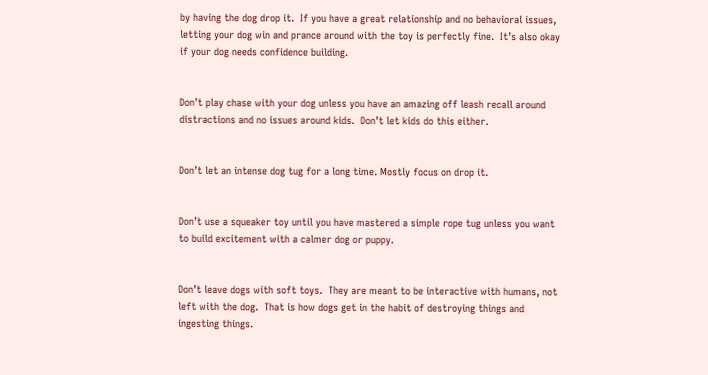by having the dog drop it.  If you have a great relationship and no behavioral issues, letting your dog win and prance around with the toy is perfectly fine.  It’s also okay if your dog needs confidence building.


Don’t play chase with your dog unless you have an amazing off leash recall around distractions and no issues around kids.  Don’t let kids do this either.


Don’t let an intense dog tug for a long time. Mostly focus on drop it.


Don’t use a squeaker toy until you have mastered a simple rope tug unless you want to build excitement with a calmer dog or puppy.


Don’t leave dogs with soft toys.  They are meant to be interactive with humans, not left with the dog.  That is how dogs get in the habit of destroying things and ingesting things.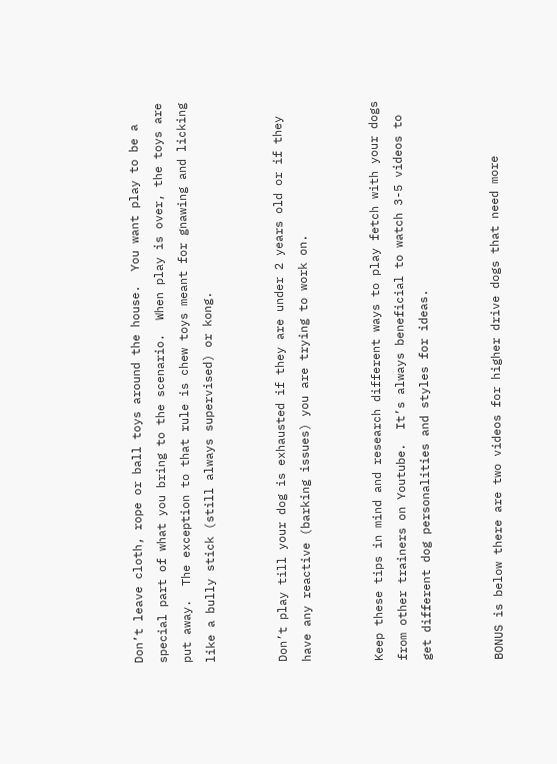Don’t leave cloth, rope or ball toys around the house.  You want play to be a special part of what you bring to the scenario.  When play is over, the toys are put away.  The exception to that rule is chew toys meant for gnawing and licking like a bully stick (still always supervised) or kong.


Don’t play till your dog is exhausted if they are under 2 years old or if they have any reactive (barking issues) you are trying to work on.


Keep these tips in mind and research different ways to play fetch with your dogs from other trainers on Youtube.  It’s always beneficial to watch 3-5 videos to get different dog personalities and styles for ideas.


BONUS is below there are two videos for higher drive dogs that need more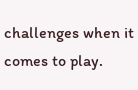challenges when it comes to play.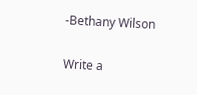-Bethany Wilson

Write a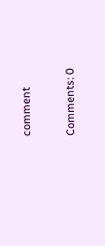comment

Comments: 0